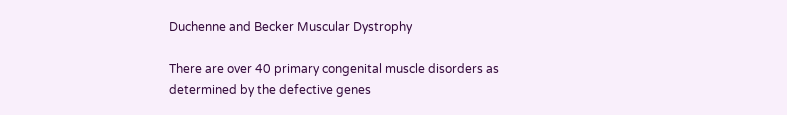Duchenne and Becker Muscular Dystrophy

There are over 40 primary congenital muscle disorders as determined by the defective genes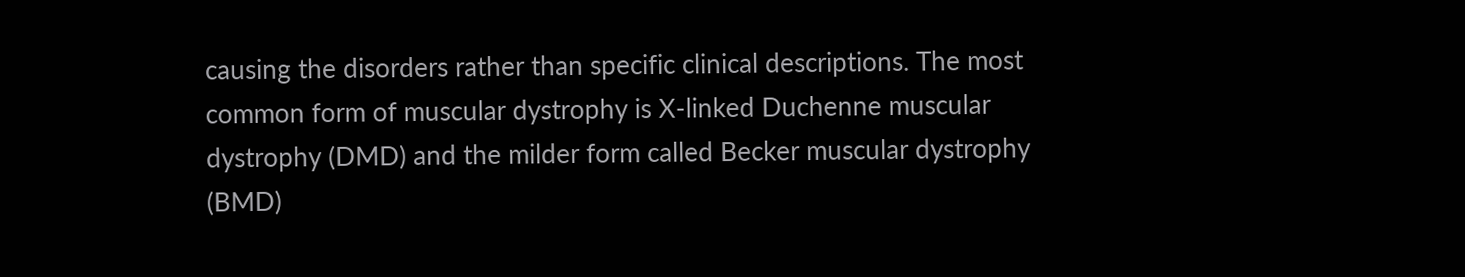causing the disorders rather than specific clinical descriptions. The most common form of muscular dystrophy is X-linked Duchenne muscular dystrophy (DMD) and the milder form called Becker muscular dystrophy (BMD)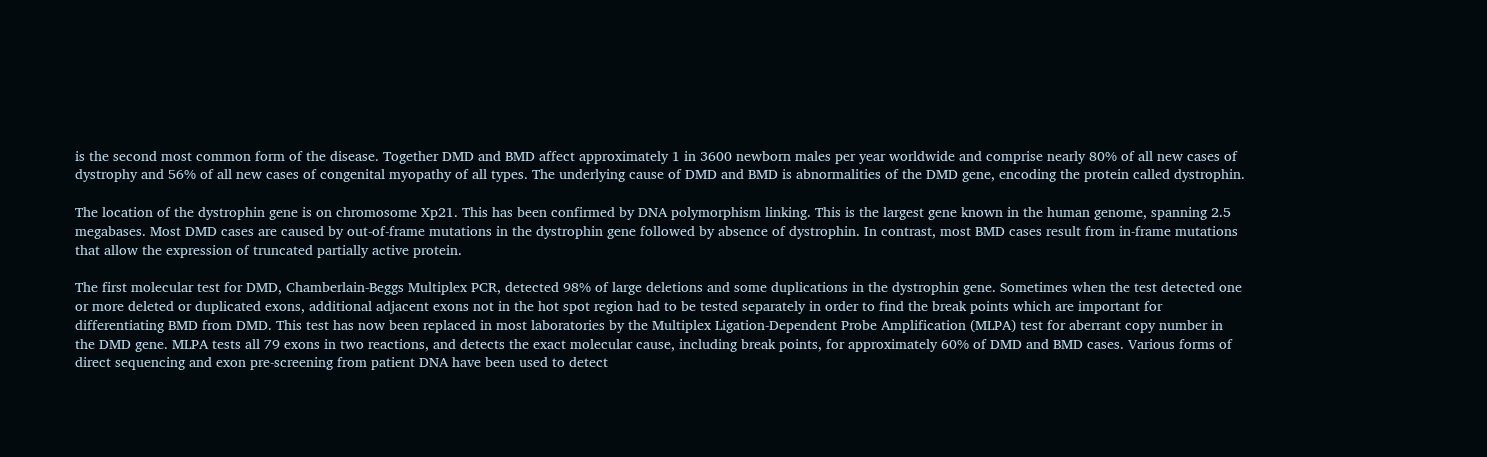is the second most common form of the disease. Together DMD and BMD affect approximately 1 in 3600 newborn males per year worldwide and comprise nearly 80% of all new cases of dystrophy and 56% of all new cases of congenital myopathy of all types. The underlying cause of DMD and BMD is abnormalities of the DMD gene, encoding the protein called dystrophin.

The location of the dystrophin gene is on chromosome Xp21. This has been confirmed by DNA polymorphism linking. This is the largest gene known in the human genome, spanning 2.5 megabases. Most DMD cases are caused by out-of-frame mutations in the dystrophin gene followed by absence of dystrophin. In contrast, most BMD cases result from in-frame mutations that allow the expression of truncated partially active protein.

The first molecular test for DMD, Chamberlain-Beggs Multiplex PCR, detected 98% of large deletions and some duplications in the dystrophin gene. Sometimes when the test detected one or more deleted or duplicated exons, additional adjacent exons not in the hot spot region had to be tested separately in order to find the break points which are important for differentiating BMD from DMD. This test has now been replaced in most laboratories by the Multiplex Ligation-Dependent Probe Amplification (MLPA) test for aberrant copy number in the DMD gene. MLPA tests all 79 exons in two reactions, and detects the exact molecular cause, including break points, for approximately 60% of DMD and BMD cases. Various forms of direct sequencing and exon pre-screening from patient DNA have been used to detect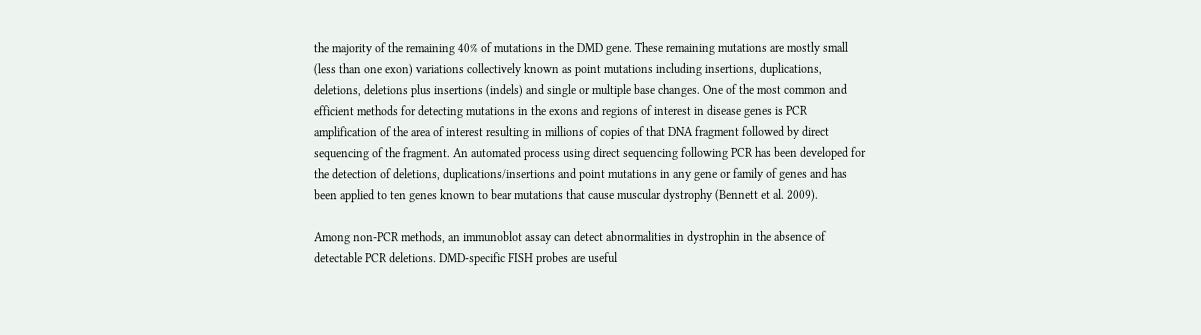the majority of the remaining 40% of mutations in the DMD gene. These remaining mutations are mostly small (less than one exon) variations collectively known as point mutations including insertions, duplications, deletions, deletions plus insertions (indels) and single or multiple base changes. One of the most common and efficient methods for detecting mutations in the exons and regions of interest in disease genes is PCR amplification of the area of interest resulting in millions of copies of that DNA fragment followed by direct sequencing of the fragment. An automated process using direct sequencing following PCR has been developed for the detection of deletions, duplications/insertions and point mutations in any gene or family of genes and has been applied to ten genes known to bear mutations that cause muscular dystrophy (Bennett et al. 2009).

Among non-PCR methods, an immunoblot assay can detect abnormalities in dystrophin in the absence of detectable PCR deletions. DMD-specific FISH probes are useful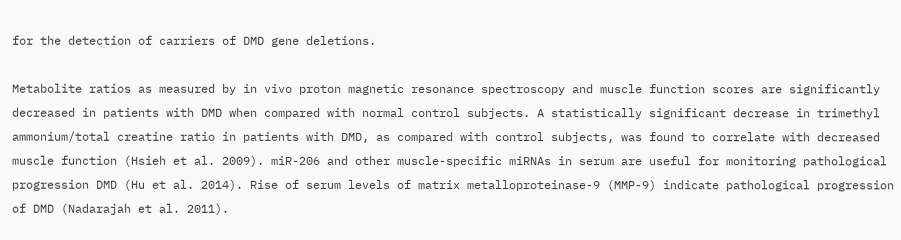for the detection of carriers of DMD gene deletions.

Metabolite ratios as measured by in vivo proton magnetic resonance spectroscopy and muscle function scores are significantly decreased in patients with DMD when compared with normal control subjects. A statistically significant decrease in trimethyl ammonium/total creatine ratio in patients with DMD, as compared with control subjects, was found to correlate with decreased muscle function (Hsieh et al. 2009). miR-206 and other muscle-specific miRNAs in serum are useful for monitoring pathological progression DMD (Hu et al. 2014). Rise of serum levels of matrix metalloproteinase-9 (MMP-9) indicate pathological progression of DMD (Nadarajah et al. 2011).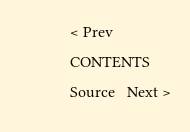< Prev   CONTENTS   Source   Next >